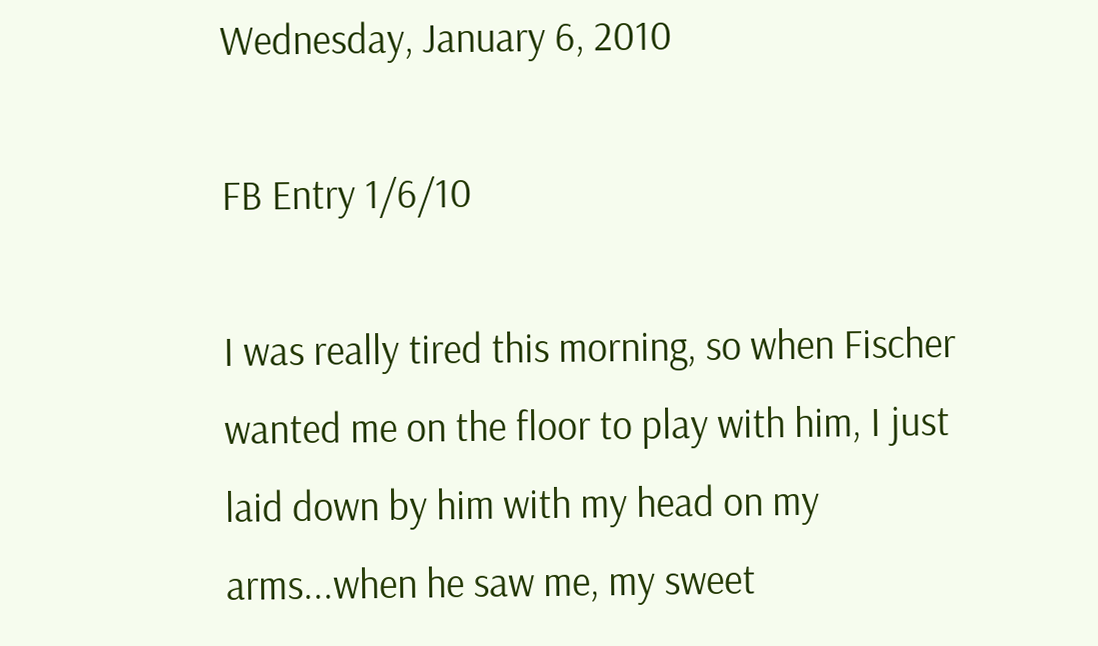Wednesday, January 6, 2010

FB Entry 1/6/10

I was really tired this morning, so when Fischer wanted me on the floor to play with him, I just laid down by him with my head on my arms...when he saw me, my sweet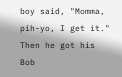boy said, "Momma, pih-yo, I get it." Then he got his Bob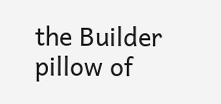the Builder pillow of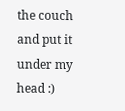the couch and put it under my head :)